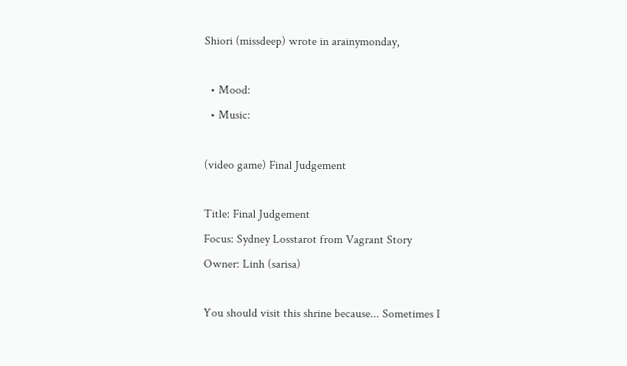Shiori (missdeep) wrote in arainymonday,

  • Mood:
  • Music:

(video game) Final Judgement

Title: Final Judgement
Focus: Sydney Losstarot from Vagrant Story
Owner: Linh (sarisa)

You should visit this shrine because... Sometimes I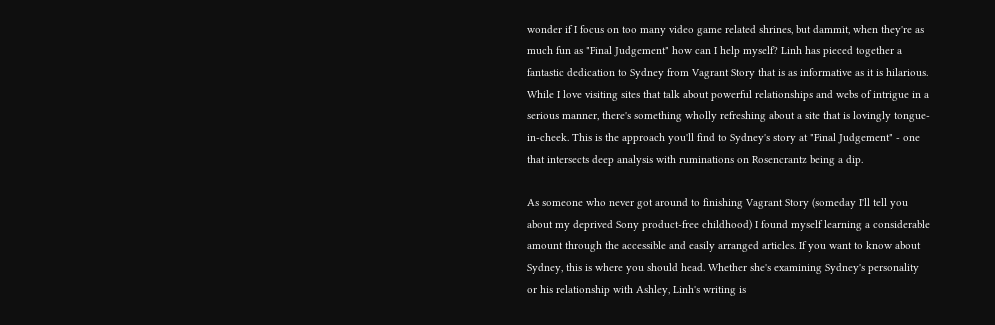wonder if I focus on too many video game related shrines, but dammit, when they're as much fun as "Final Judgement" how can I help myself? Linh has pieced together a fantastic dedication to Sydney from Vagrant Story that is as informative as it is hilarious. While I love visiting sites that talk about powerful relationships and webs of intrigue in a serious manner, there's something wholly refreshing about a site that is lovingly tongue-in-cheek. This is the approach you'll find to Sydney's story at "Final Judgement" - one that intersects deep analysis with ruminations on Rosencrantz being a dip.

As someone who never got around to finishing Vagrant Story (someday I'll tell you about my deprived Sony product-free childhood) I found myself learning a considerable amount through the accessible and easily arranged articles. If you want to know about Sydney, this is where you should head. Whether she's examining Sydney's personality or his relationship with Ashley, Linh's writing is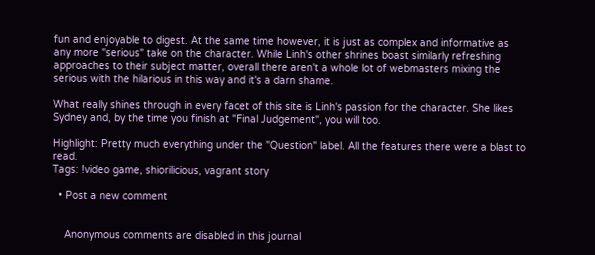fun and enjoyable to digest. At the same time however, it is just as complex and informative as any more "serious" take on the character. While Linh's other shrines boast similarly refreshing approaches to their subject matter, overall there aren't a whole lot of webmasters mixing the serious with the hilarious in this way and it's a darn shame.

What really shines through in every facet of this site is Linh's passion for the character. She likes Sydney and, by the time you finish at "Final Judgement", you will too.

Highlight: Pretty much everything under the "Question" label. All the features there were a blast to read.
Tags: !video game, shiorilicious, vagrant story

  • Post a new comment


    Anonymous comments are disabled in this journal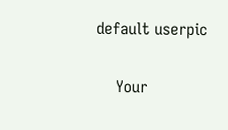default userpic

    Your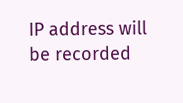IP address will be recorded